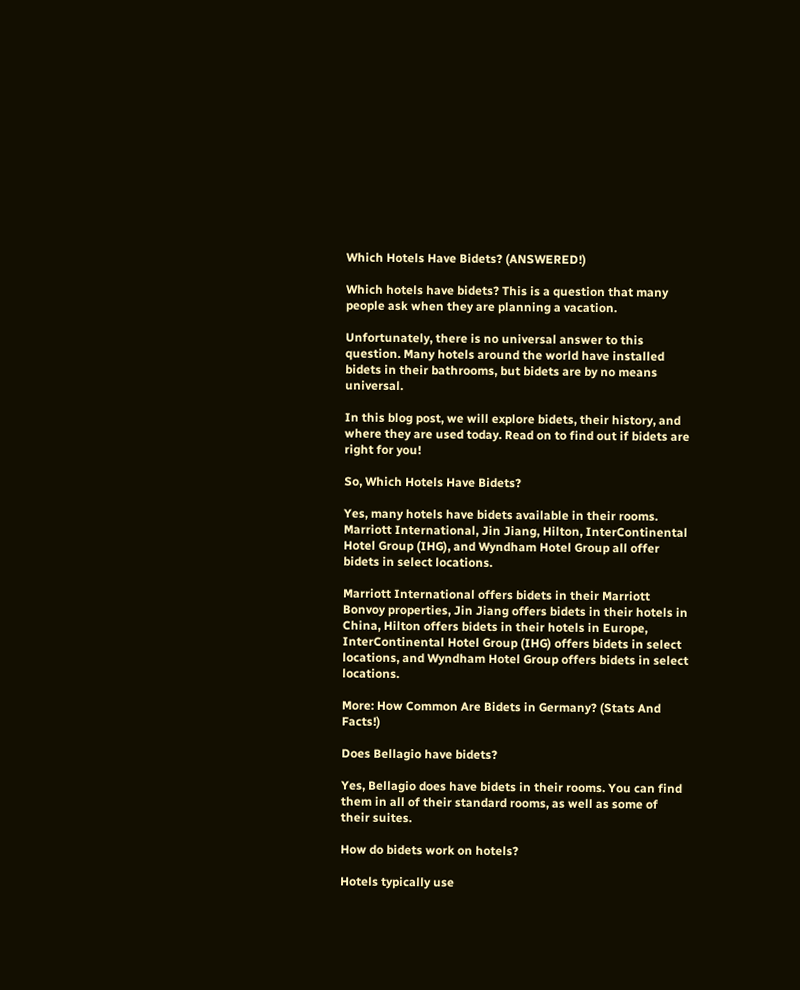Which Hotels Have Bidets? (ANSWERED!)

Which hotels have bidets? This is a question that many people ask when they are planning a vacation.

Unfortunately, there is no universal answer to this question. Many hotels around the world have installed bidets in their bathrooms, but bidets are by no means universal.

In this blog post, we will explore bidets, their history, and where they are used today. Read on to find out if bidets are right for you!

So, Which Hotels Have Bidets?

Yes, many hotels have bidets available in their rooms. Marriott International, Jin Jiang, Hilton, InterContinental Hotel Group (IHG), and Wyndham Hotel Group all offer bidets in select locations.

Marriott International offers bidets in their Marriott Bonvoy properties, Jin Jiang offers bidets in their hotels in China, Hilton offers bidets in their hotels in Europe, InterContinental Hotel Group (IHG) offers bidets in select locations, and Wyndham Hotel Group offers bidets in select locations.

More: How Common Are Bidets in Germany? (Stats And Facts!)

Does Bellagio have bidets?

Yes, Bellagio does have bidets in their rooms. You can find them in all of their standard rooms, as well as some of their suites.

How do bidets work on hotels?

Hotels typically use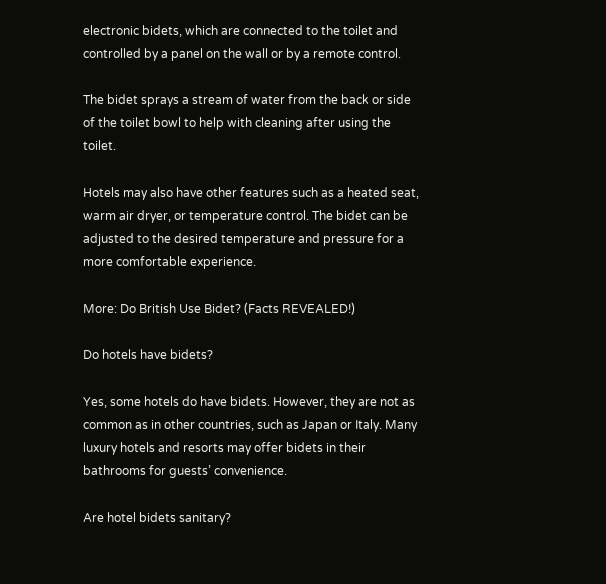electronic bidets, which are connected to the toilet and controlled by a panel on the wall or by a remote control.

The bidet sprays a stream of water from the back or side of the toilet bowl to help with cleaning after using the toilet.

Hotels may also have other features such as a heated seat, warm air dryer, or temperature control. The bidet can be adjusted to the desired temperature and pressure for a more comfortable experience.

More: Do British Use Bidet? (Facts REVEALED!)

Do hotels have bidets?

Yes, some hotels do have bidets. However, they are not as common as in other countries, such as Japan or Italy. Many luxury hotels and resorts may offer bidets in their bathrooms for guests’ convenience.

Are hotel bidets sanitary?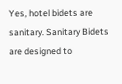Yes, hotel bidets are sanitary. Sanitary Bidets are designed to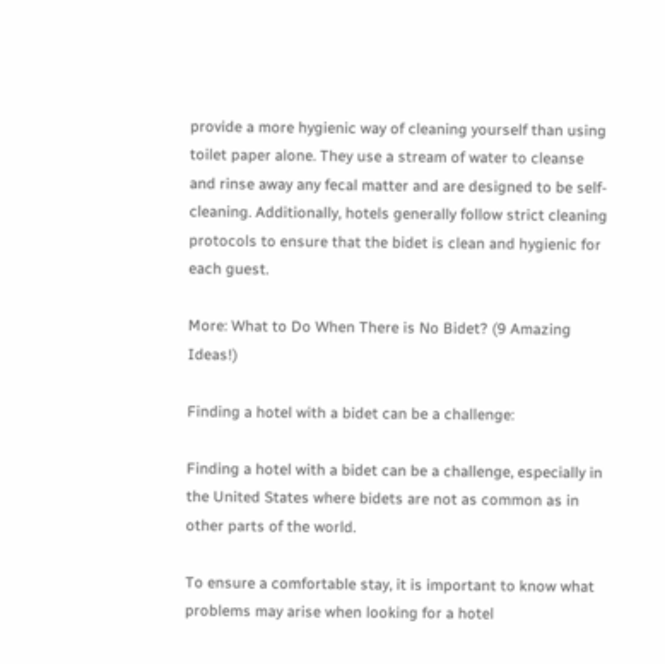provide a more hygienic way of cleaning yourself than using toilet paper alone. They use a stream of water to cleanse and rinse away any fecal matter and are designed to be self-cleaning. Additionally, hotels generally follow strict cleaning protocols to ensure that the bidet is clean and hygienic for each guest.

More: What to Do When There is No Bidet? (9 Amazing Ideas!)

Finding a hotel with a bidet can be a challenge:

Finding a hotel with a bidet can be a challenge, especially in the United States where bidets are not as common as in other parts of the world.

To ensure a comfortable stay, it is important to know what problems may arise when looking for a hotel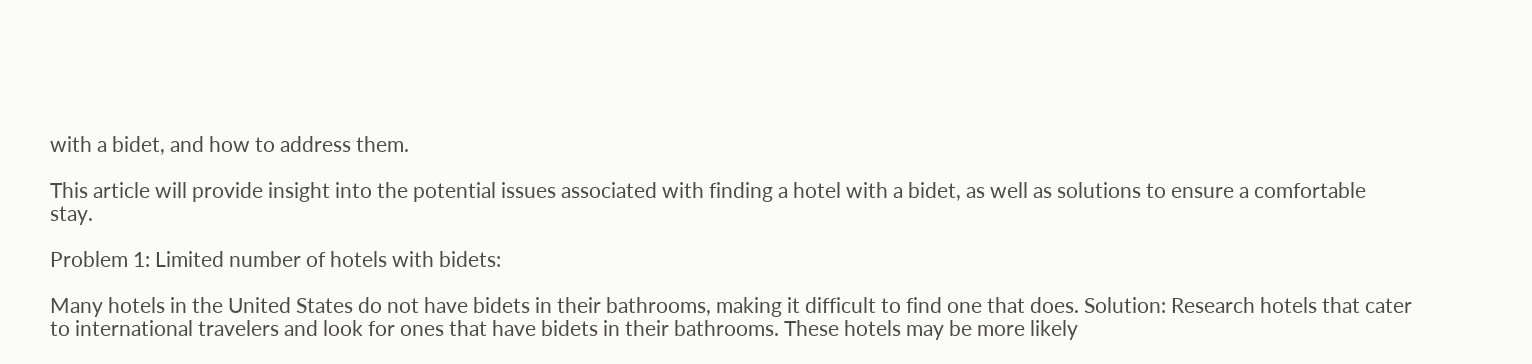with a bidet, and how to address them.

This article will provide insight into the potential issues associated with finding a hotel with a bidet, as well as solutions to ensure a comfortable stay.

Problem 1: Limited number of hotels with bidets:

Many hotels in the United States do not have bidets in their bathrooms, making it difficult to find one that does. Solution: Research hotels that cater to international travelers and look for ones that have bidets in their bathrooms. These hotels may be more likely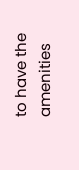to have the amenities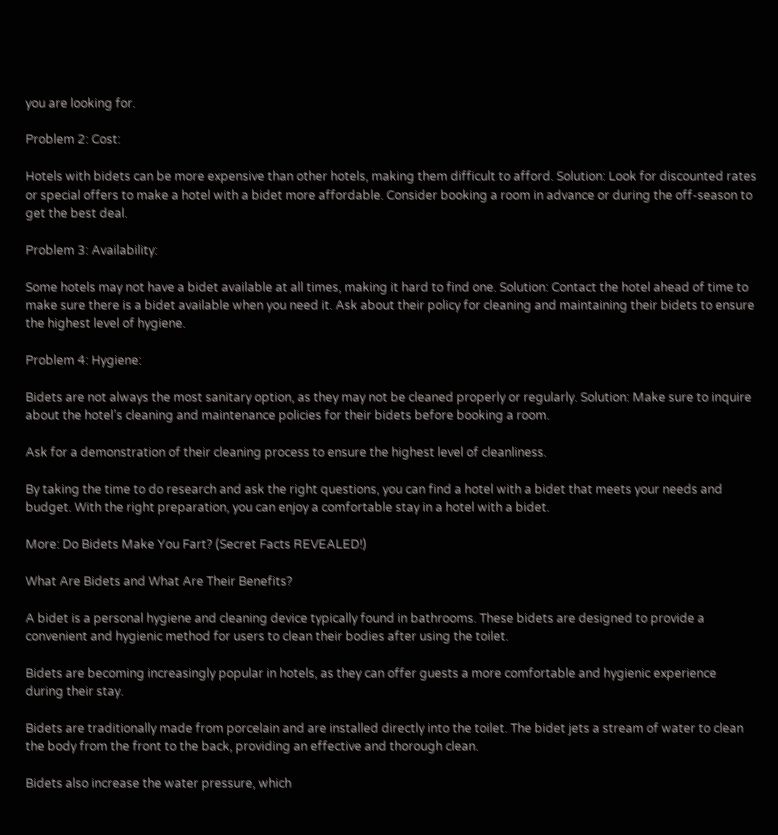you are looking for.

Problem 2: Cost:

Hotels with bidets can be more expensive than other hotels, making them difficult to afford. Solution: Look for discounted rates or special offers to make a hotel with a bidet more affordable. Consider booking a room in advance or during the off-season to get the best deal.

Problem 3: Availability:

Some hotels may not have a bidet available at all times, making it hard to find one. Solution: Contact the hotel ahead of time to make sure there is a bidet available when you need it. Ask about their policy for cleaning and maintaining their bidets to ensure the highest level of hygiene.

Problem 4: Hygiene:

Bidets are not always the most sanitary option, as they may not be cleaned properly or regularly. Solution: Make sure to inquire about the hotel’s cleaning and maintenance policies for their bidets before booking a room.

Ask for a demonstration of their cleaning process to ensure the highest level of cleanliness.

By taking the time to do research and ask the right questions, you can find a hotel with a bidet that meets your needs and budget. With the right preparation, you can enjoy a comfortable stay in a hotel with a bidet.

More: Do Bidets Make You Fart? (Secret Facts REVEALED!)

What Are Bidets and What Are Their Benefits?

A bidet is a personal hygiene and cleaning device typically found in bathrooms. These bidets are designed to provide a convenient and hygienic method for users to clean their bodies after using the toilet.

Bidets are becoming increasingly popular in hotels, as they can offer guests a more comfortable and hygienic experience during their stay.

Bidets are traditionally made from porcelain and are installed directly into the toilet. The bidet jets a stream of water to clean the body from the front to the back, providing an effective and thorough clean.

Bidets also increase the water pressure, which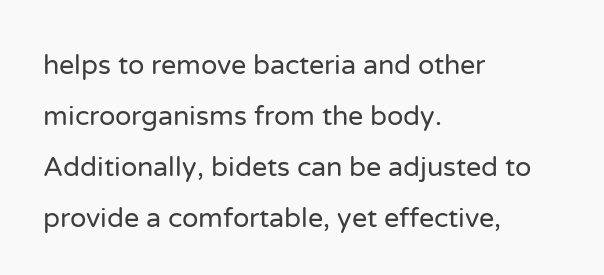helps to remove bacteria and other microorganisms from the body. Additionally, bidets can be adjusted to provide a comfortable, yet effective,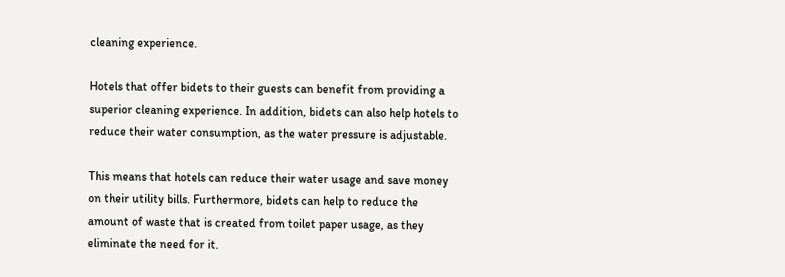cleaning experience.

Hotels that offer bidets to their guests can benefit from providing a superior cleaning experience. In addition, bidets can also help hotels to reduce their water consumption, as the water pressure is adjustable.

This means that hotels can reduce their water usage and save money on their utility bills. Furthermore, bidets can help to reduce the amount of waste that is created from toilet paper usage, as they eliminate the need for it.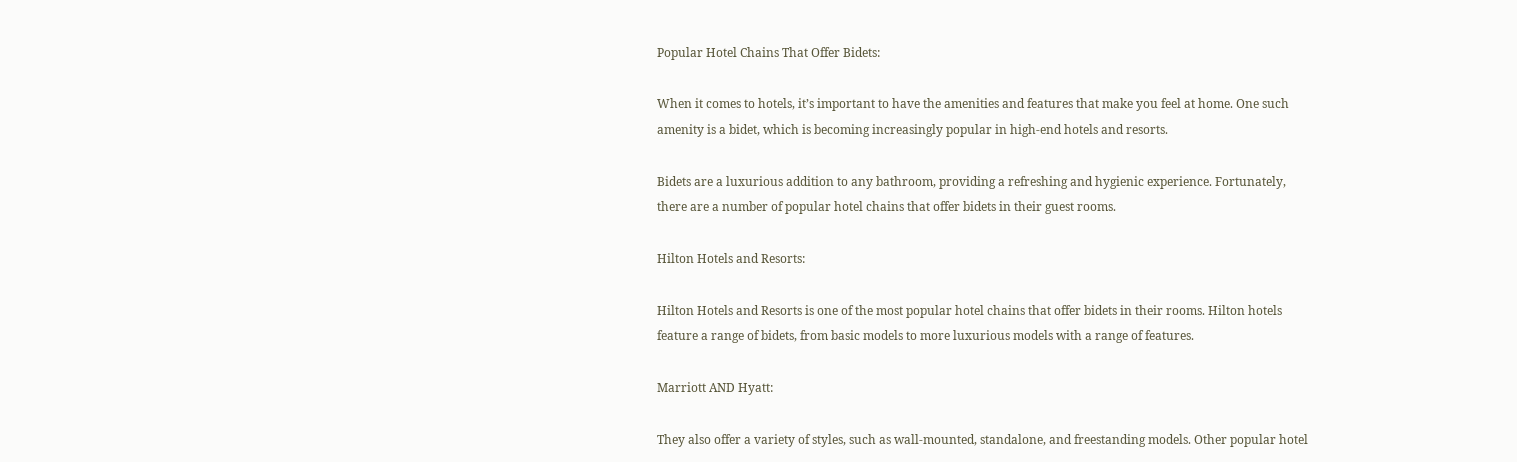Popular Hotel Chains That Offer Bidets:

When it comes to hotels, it’s important to have the amenities and features that make you feel at home. One such amenity is a bidet, which is becoming increasingly popular in high-end hotels and resorts.

Bidets are a luxurious addition to any bathroom, providing a refreshing and hygienic experience. Fortunately, there are a number of popular hotel chains that offer bidets in their guest rooms.

Hilton Hotels and Resorts:

Hilton Hotels and Resorts is one of the most popular hotel chains that offer bidets in their rooms. Hilton hotels feature a range of bidets, from basic models to more luxurious models with a range of features.

Marriott AND Hyatt:

They also offer a variety of styles, such as wall-mounted, standalone, and freestanding models. Other popular hotel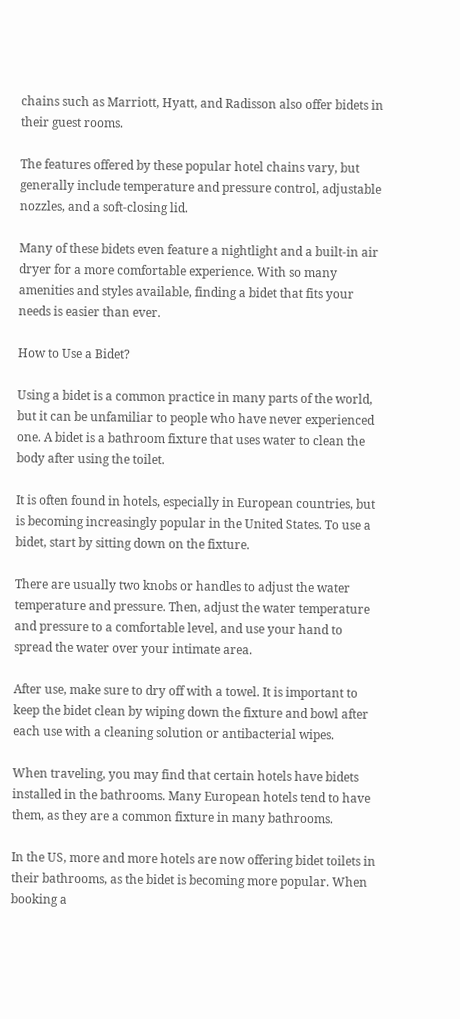chains such as Marriott, Hyatt, and Radisson also offer bidets in their guest rooms.

The features offered by these popular hotel chains vary, but generally include temperature and pressure control, adjustable nozzles, and a soft-closing lid.

Many of these bidets even feature a nightlight and a built-in air dryer for a more comfortable experience. With so many amenities and styles available, finding a bidet that fits your needs is easier than ever.

How to Use a Bidet?

Using a bidet is a common practice in many parts of the world, but it can be unfamiliar to people who have never experienced one. A bidet is a bathroom fixture that uses water to clean the body after using the toilet.

It is often found in hotels, especially in European countries, but is becoming increasingly popular in the United States. To use a bidet, start by sitting down on the fixture.

There are usually two knobs or handles to adjust the water temperature and pressure. Then, adjust the water temperature and pressure to a comfortable level, and use your hand to spread the water over your intimate area.

After use, make sure to dry off with a towel. It is important to keep the bidet clean by wiping down the fixture and bowl after each use with a cleaning solution or antibacterial wipes.

When traveling, you may find that certain hotels have bidets installed in the bathrooms. Many European hotels tend to have them, as they are a common fixture in many bathrooms.

In the US, more and more hotels are now offering bidet toilets in their bathrooms, as the bidet is becoming more popular. When booking a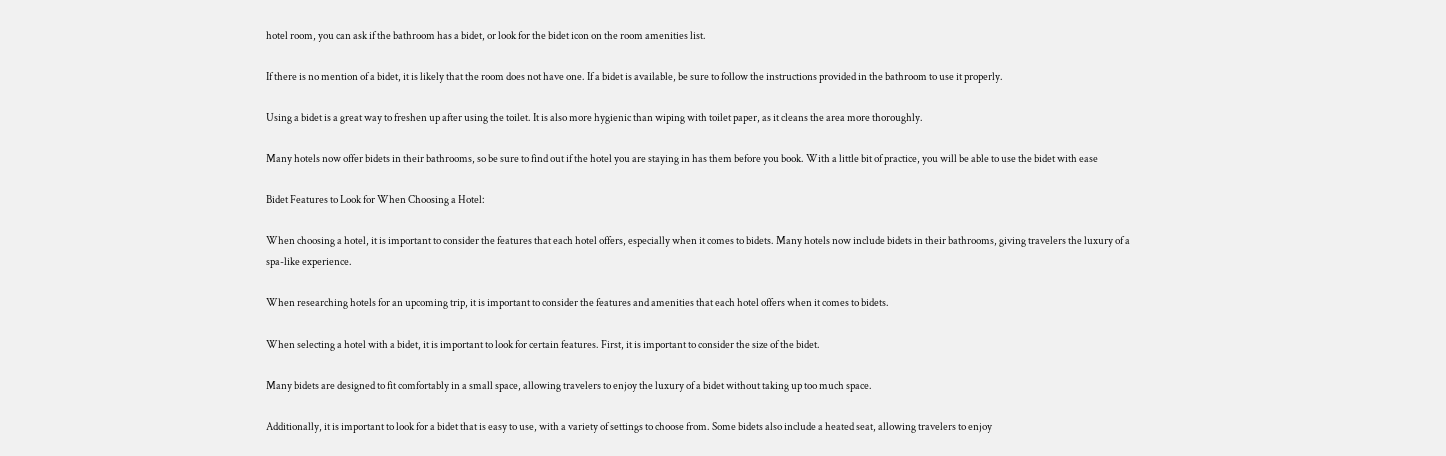hotel room, you can ask if the bathroom has a bidet, or look for the bidet icon on the room amenities list.

If there is no mention of a bidet, it is likely that the room does not have one. If a bidet is available, be sure to follow the instructions provided in the bathroom to use it properly.

Using a bidet is a great way to freshen up after using the toilet. It is also more hygienic than wiping with toilet paper, as it cleans the area more thoroughly.

Many hotels now offer bidets in their bathrooms, so be sure to find out if the hotel you are staying in has them before you book. With a little bit of practice, you will be able to use the bidet with ease

Bidet Features to Look for When Choosing a Hotel:

When choosing a hotel, it is important to consider the features that each hotel offers, especially when it comes to bidets. Many hotels now include bidets in their bathrooms, giving travelers the luxury of a spa-like experience.

When researching hotels for an upcoming trip, it is important to consider the features and amenities that each hotel offers when it comes to bidets.

When selecting a hotel with a bidet, it is important to look for certain features. First, it is important to consider the size of the bidet.

Many bidets are designed to fit comfortably in a small space, allowing travelers to enjoy the luxury of a bidet without taking up too much space.

Additionally, it is important to look for a bidet that is easy to use, with a variety of settings to choose from. Some bidets also include a heated seat, allowing travelers to enjoy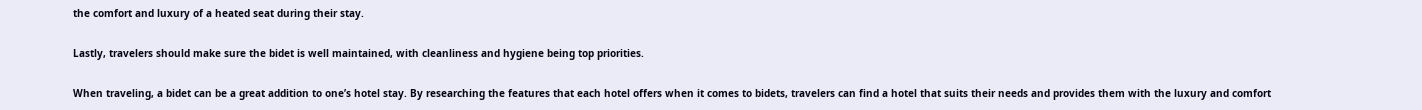the comfort and luxury of a heated seat during their stay.

Lastly, travelers should make sure the bidet is well maintained, with cleanliness and hygiene being top priorities.

When traveling, a bidet can be a great addition to one’s hotel stay. By researching the features that each hotel offers when it comes to bidets, travelers can find a hotel that suits their needs and provides them with the luxury and comfort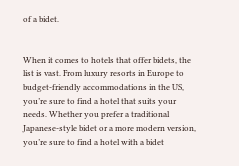of a bidet.


When it comes to hotels that offer bidets, the list is vast. From luxury resorts in Europe to budget-friendly accommodations in the US, you’re sure to find a hotel that suits your needs. Whether you prefer a traditional Japanese-style bidet or a more modern version, you’re sure to find a hotel with a bidet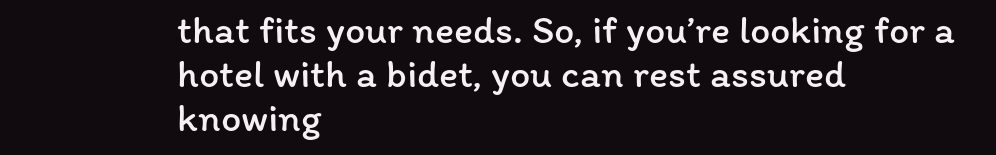that fits your needs. So, if you’re looking for a hotel with a bidet, you can rest assured knowing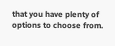that you have plenty of options to choose from.